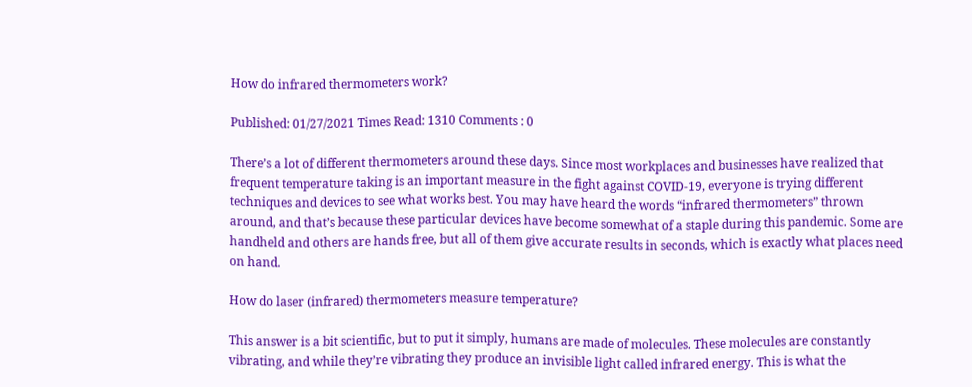How do infrared thermometers work?

Published: 01/27/2021 Times Read: 1310 Comments : 0

There’s a lot of different thermometers around these days. Since most workplaces and businesses have realized that frequent temperature taking is an important measure in the fight against COVID-19, everyone is trying different techniques and devices to see what works best. You may have heard the words “infrared thermometers” thrown around, and that’s because these particular devices have become somewhat of a staple during this pandemic. Some are handheld and others are hands free, but all of them give accurate results in seconds, which is exactly what places need on hand.

How do laser (infrared) thermometers measure temperature?

This answer is a bit scientific, but to put it simply, humans are made of molecules. These molecules are constantly vibrating, and while they’re vibrating they produce an invisible light called infrared energy. This is what the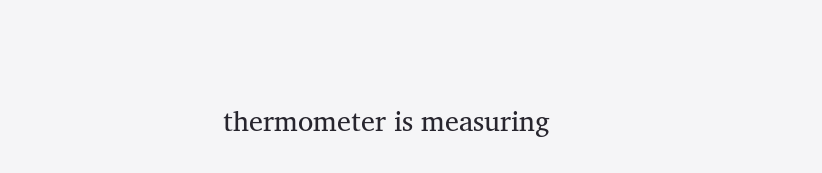thermometer is measuring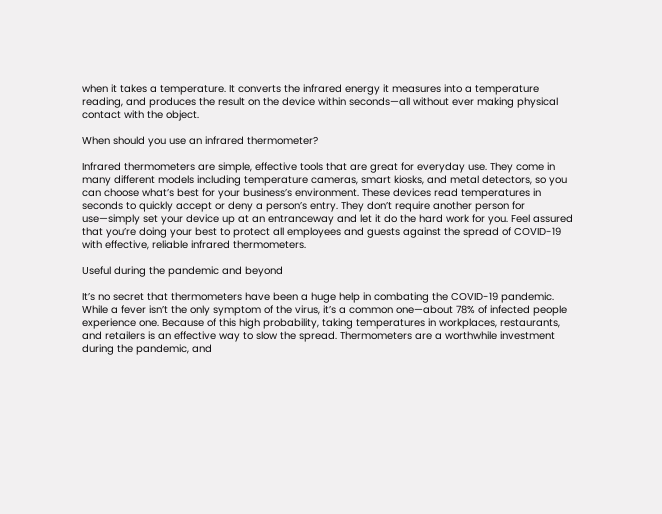when it takes a temperature. It converts the infrared energy it measures into a temperature reading, and produces the result on the device within seconds—all without ever making physical contact with the object.

When should you use an infrared thermometer?

Infrared thermometers are simple, effective tools that are great for everyday use. They come in many different models including temperature cameras, smart kiosks, and metal detectors, so you can choose what’s best for your business’s environment. These devices read temperatures in seconds to quickly accept or deny a person’s entry. They don’t require another person for use—simply set your device up at an entranceway and let it do the hard work for you. Feel assured that you’re doing your best to protect all employees and guests against the spread of COVID-19 with effective, reliable infrared thermometers.

Useful during the pandemic and beyond

It’s no secret that thermometers have been a huge help in combating the COVID-19 pandemic. While a fever isn’t the only symptom of the virus, it’s a common one—about 78% of infected people experience one. Because of this high probability, taking temperatures in workplaces, restaurants, and retailers is an effective way to slow the spread. Thermometers are a worthwhile investment during the pandemic, and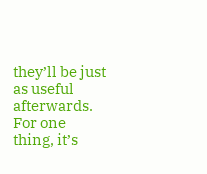they’ll be just as useful afterwards. For one thing, it’s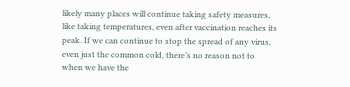likely many places will continue taking safety measures, like taking temperatures, even after vaccination reaches its peak. If we can continue to stop the spread of any virus, even just the common cold, there’s no reason not to when we have the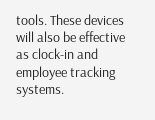tools. These devices will also be effective as clock-in and employee tracking systems.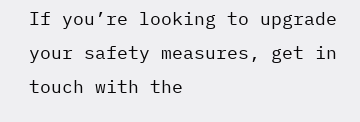If you’re looking to upgrade your safety measures, get in touch with the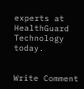experts at HealthGuard Technology today.


Write Comment